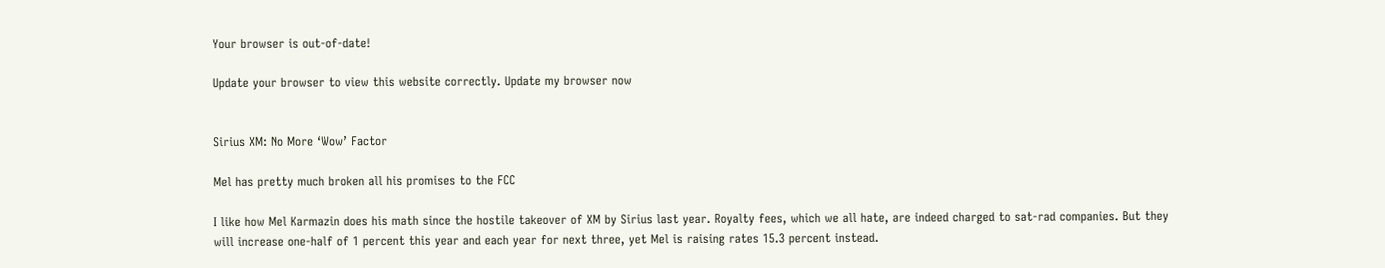Your browser is out-of-date!

Update your browser to view this website correctly. Update my browser now


Sirius XM: No More ‘Wow’ Factor

Mel has pretty much broken all his promises to the FCC

I like how Mel Karmazin does his math since the hostile takeover of XM by Sirius last year. Royalty fees, which we all hate, are indeed charged to sat-rad companies. But they will increase one-half of 1 percent this year and each year for next three, yet Mel is raising rates 15.3 percent instead.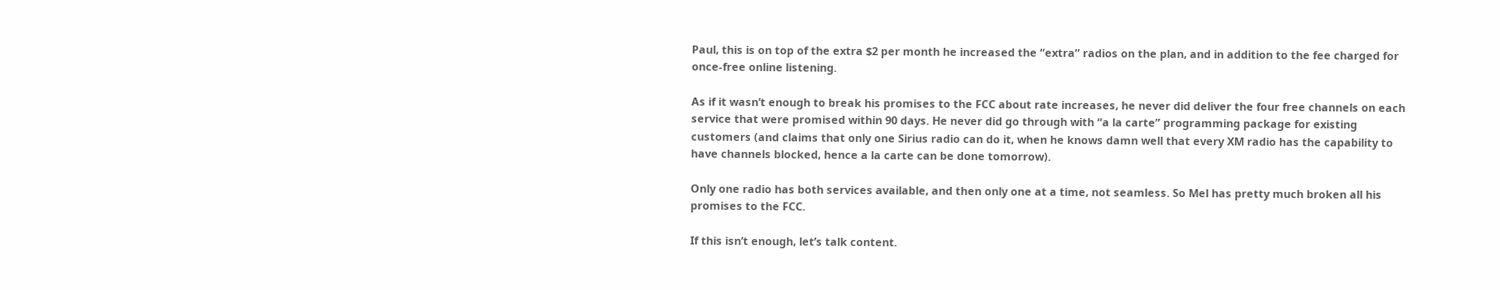Paul, this is on top of the extra $2 per month he increased the “extra” radios on the plan, and in addition to the fee charged for once-free online listening.

As if it wasn’t enough to break his promises to the FCC about rate increases, he never did deliver the four free channels on each service that were promised within 90 days. He never did go through with “a la carte” programming package for existing customers (and claims that only one Sirius radio can do it, when he knows damn well that every XM radio has the capability to have channels blocked, hence a la carte can be done tomorrow).

Only one radio has both services available, and then only one at a time, not seamless. So Mel has pretty much broken all his promises to the FCC.

If this isn’t enough, let’s talk content.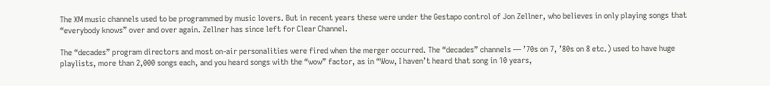The XM music channels used to be programmed by music lovers. But in recent years these were under the Gestapo control of Jon Zellner, who believes in only playing songs that “everybody knows” over and over again. Zellner has since left for Clear Channel.

The “decades” program directors and most on-air personalities were fired when the merger occurred. The “decades” channels — ’70s on 7, ’80s on 8 etc.) used to have huge playlists, more than 2,000 songs each, and you heard songs with the “wow” factor, as in “Wow, I haven’t heard that song in 10 years,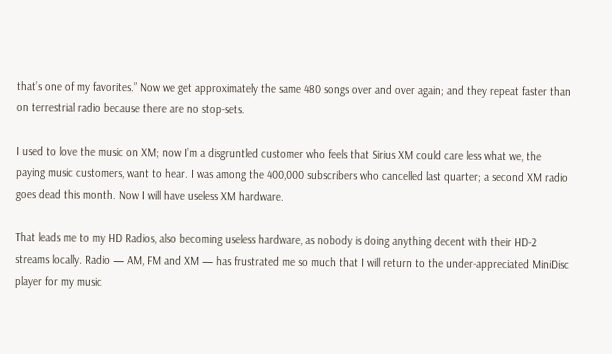that’s one of my favorites.” Now we get approximately the same 480 songs over and over again; and they repeat faster than on terrestrial radio because there are no stop-sets.

I used to love the music on XM; now I’m a disgruntled customer who feels that Sirius XM could care less what we, the paying music customers, want to hear. I was among the 400,000 subscribers who cancelled last quarter; a second XM radio goes dead this month. Now I will have useless XM hardware.

That leads me to my HD Radios, also becoming useless hardware, as nobody is doing anything decent with their HD-2 streams locally. Radio — AM, FM and XM — has frustrated me so much that I will return to the under-appreciated MiniDisc player for my music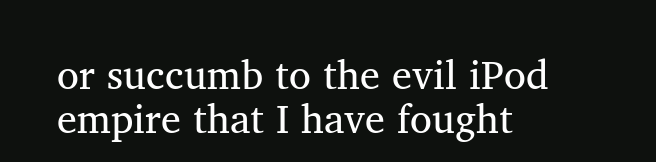or succumb to the evil iPod empire that I have fought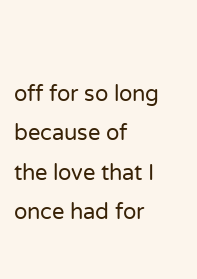off for so long because of the love that I once had for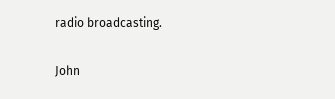radio broadcasting.

John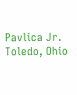Pavlica Jr.
Toledo, Ohio